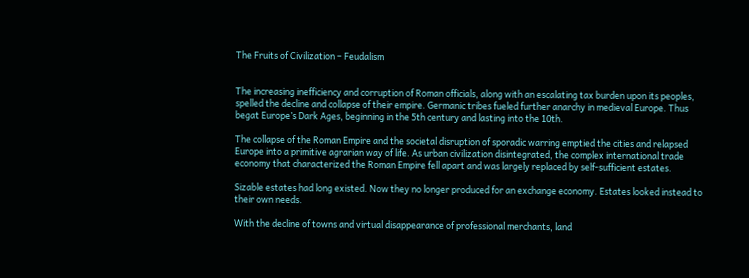The Fruits of Civilization – Feudalism


The increasing inefficiency and corruption of Roman officials, along with an escalating tax burden upon its peoples, spelled the decline and collapse of their empire. Germanic tribes fueled further anarchy in medieval Europe. Thus begat Europe’s Dark Ages, beginning in the 5th century and lasting into the 10th.

The collapse of the Roman Empire and the societal disruption of sporadic warring emptied the cities and relapsed Europe into a primitive agrarian way of life. As urban civilization disintegrated, the complex international trade economy that characterized the Roman Empire fell apart and was largely replaced by self-sufficient estates.

Sizable estates had long existed. Now they no longer produced for an exchange economy. Estates looked instead to their own needs.

With the decline of towns and virtual disappearance of professional merchants, land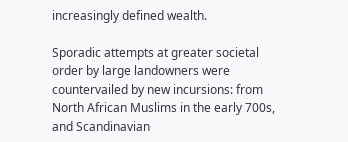increasingly defined wealth.

Sporadic attempts at greater societal order by large landowners were countervailed by new incursions: from North African Muslims in the early 700s, and Scandinavian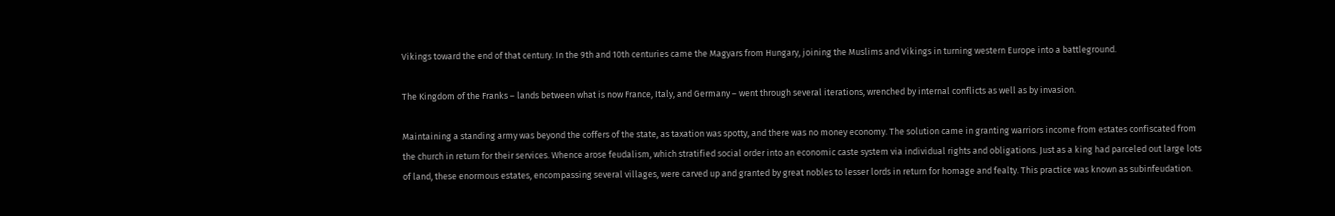Vikings toward the end of that century. In the 9th and 10th centuries came the Magyars from Hungary, joining the Muslims and Vikings in turning western Europe into a battleground.

The Kingdom of the Franks – lands between what is now France, Italy, and Germany – went through several iterations, wrenched by internal conflicts as well as by invasion.

Maintaining a standing army was beyond the coffers of the state, as taxation was spotty, and there was no money economy. The solution came in granting warriors income from estates confiscated from the church in return for their services. Whence arose feudalism, which stratified social order into an economic caste system via individual rights and obligations. Just as a king had parceled out large lots of land, these enormous estates, encompassing several villages, were carved up and granted by great nobles to lesser lords in return for homage and fealty. This practice was known as subinfeudation.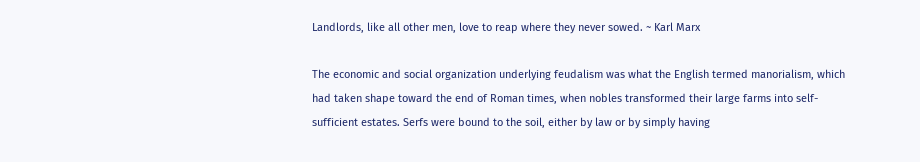Landlords, like all other men, love to reap where they never sowed. ~ Karl Marx

The economic and social organization underlying feudalism was what the English termed manorialism, which had taken shape toward the end of Roman times, when nobles transformed their large farms into self-sufficient estates. Serfs were bound to the soil, either by law or by simply having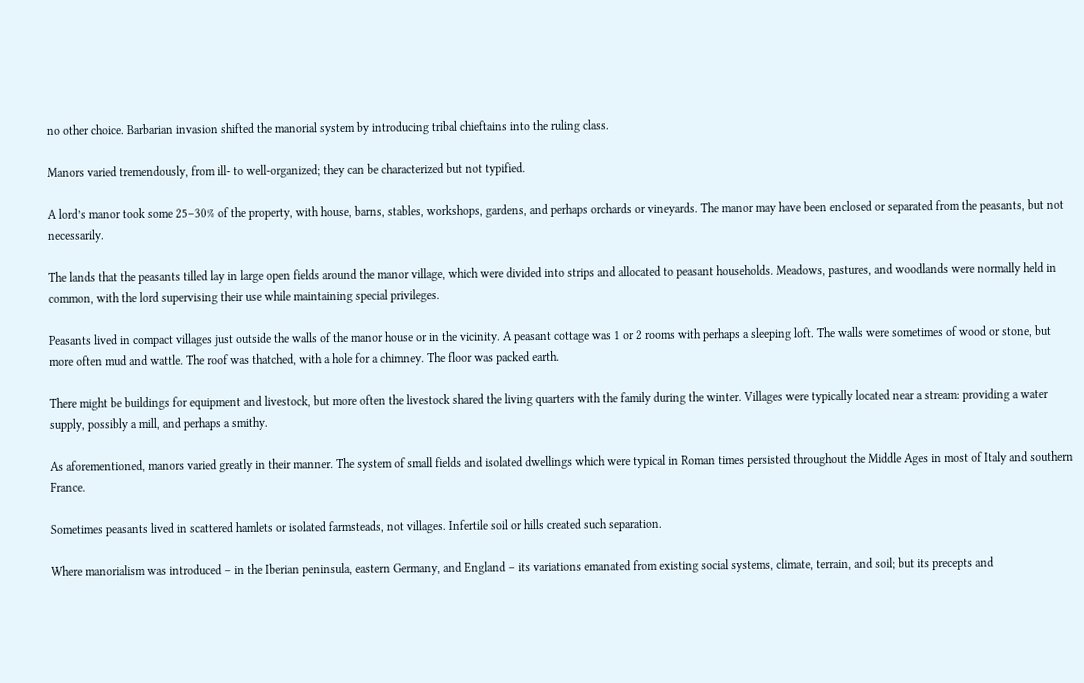no other choice. Barbarian invasion shifted the manorial system by introducing tribal chieftains into the ruling class.

Manors varied tremendously, from ill- to well-organized; they can be characterized but not typified.

A lord’s manor took some 25–30% of the property, with house, barns, stables, workshops, gardens, and perhaps orchards or vineyards. The manor may have been enclosed or separated from the peasants, but not necessarily.

The lands that the peasants tilled lay in large open fields around the manor village, which were divided into strips and allocated to peasant households. Meadows, pastures, and woodlands were normally held in common, with the lord supervising their use while maintaining special privileges.

Peasants lived in compact villages just outside the walls of the manor house or in the vicinity. A peasant cottage was 1 or 2 rooms with perhaps a sleeping loft. The walls were sometimes of wood or stone, but more often mud and wattle. The roof was thatched, with a hole for a chimney. The floor was packed earth.

There might be buildings for equipment and livestock, but more often the livestock shared the living quarters with the family during the winter. Villages were typically located near a stream: providing a water supply, possibly a mill, and perhaps a smithy.

As aforementioned, manors varied greatly in their manner. The system of small fields and isolated dwellings which were typical in Roman times persisted throughout the Middle Ages in most of Italy and southern France.

Sometimes peasants lived in scattered hamlets or isolated farmsteads, not villages. Infertile soil or hills created such separation.

Where manorialism was introduced – in the Iberian peninsula, eastern Germany, and England – its variations emanated from existing social systems, climate, terrain, and soil; but its precepts and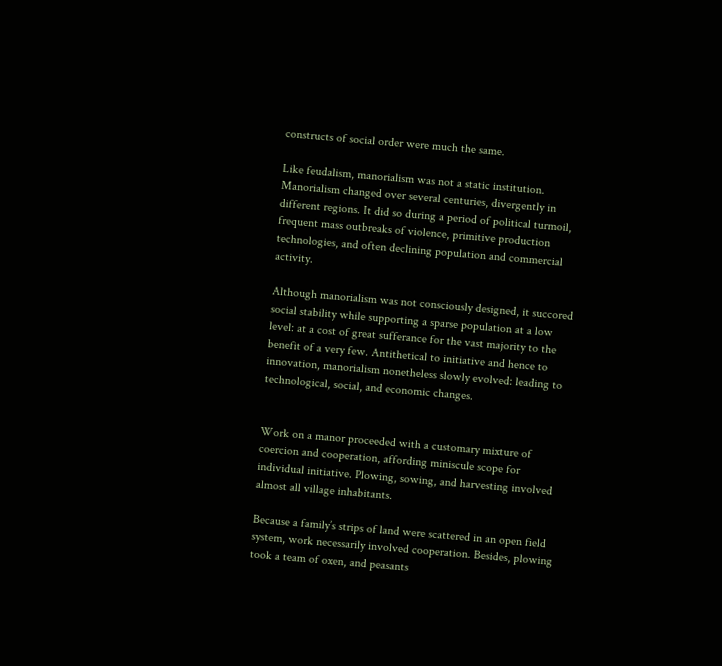constructs of social order were much the same.

Like feudalism, manorialism was not a static institution. Manorialism changed over several centuries, divergently in different regions. It did so during a period of political turmoil, frequent mass outbreaks of violence, primitive production technologies, and often declining population and commercial activity.

Although manorialism was not consciously designed, it succored social stability while supporting a sparse population at a low level: at a cost of great sufferance for the vast majority to the benefit of a very few. Antithetical to initiative and hence to innovation, manorialism nonetheless slowly evolved: leading to technological, social, and economic changes.


Work on a manor proceeded with a customary mixture of coercion and cooperation, affording miniscule scope for individual initiative. Plowing, sowing, and harvesting involved almost all village inhabitants.

Because a family’s strips of land were scattered in an open field system, work necessarily involved cooperation. Besides, plowing took a team of oxen, and peasants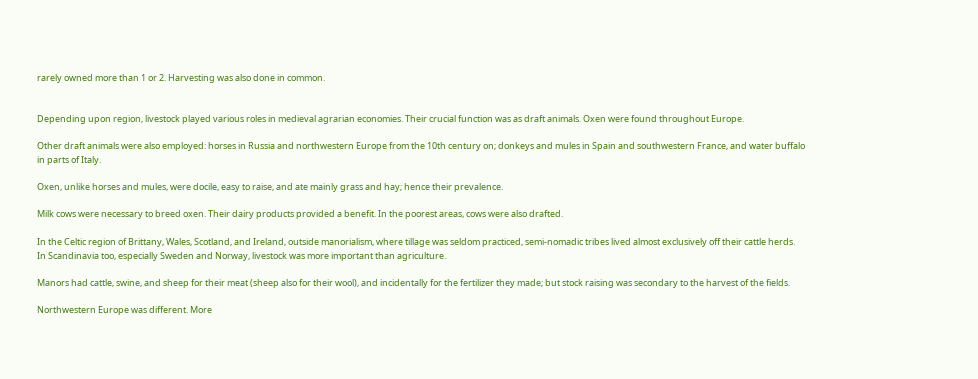rarely owned more than 1 or 2. Harvesting was also done in common.


Depending upon region, livestock played various roles in medieval agrarian economies. Their crucial function was as draft animals. Oxen were found throughout Europe.

Other draft animals were also employed: horses in Russia and northwestern Europe from the 10th century on; donkeys and mules in Spain and southwestern France, and water buffalo in parts of Italy.

Oxen, unlike horses and mules, were docile, easy to raise, and ate mainly grass and hay; hence their prevalence.

Milk cows were necessary to breed oxen. Their dairy products provided a benefit. In the poorest areas, cows were also drafted.

In the Celtic region of Brittany, Wales, Scotland, and Ireland, outside manorialism, where tillage was seldom practiced, semi-nomadic tribes lived almost exclusively off their cattle herds. In Scandinavia too, especially Sweden and Norway, livestock was more important than agriculture.

Manors had cattle, swine, and sheep for their meat (sheep also for their wool), and incidentally for the fertilizer they made; but stock raising was secondary to the harvest of the fields.

Northwestern Europe was different. More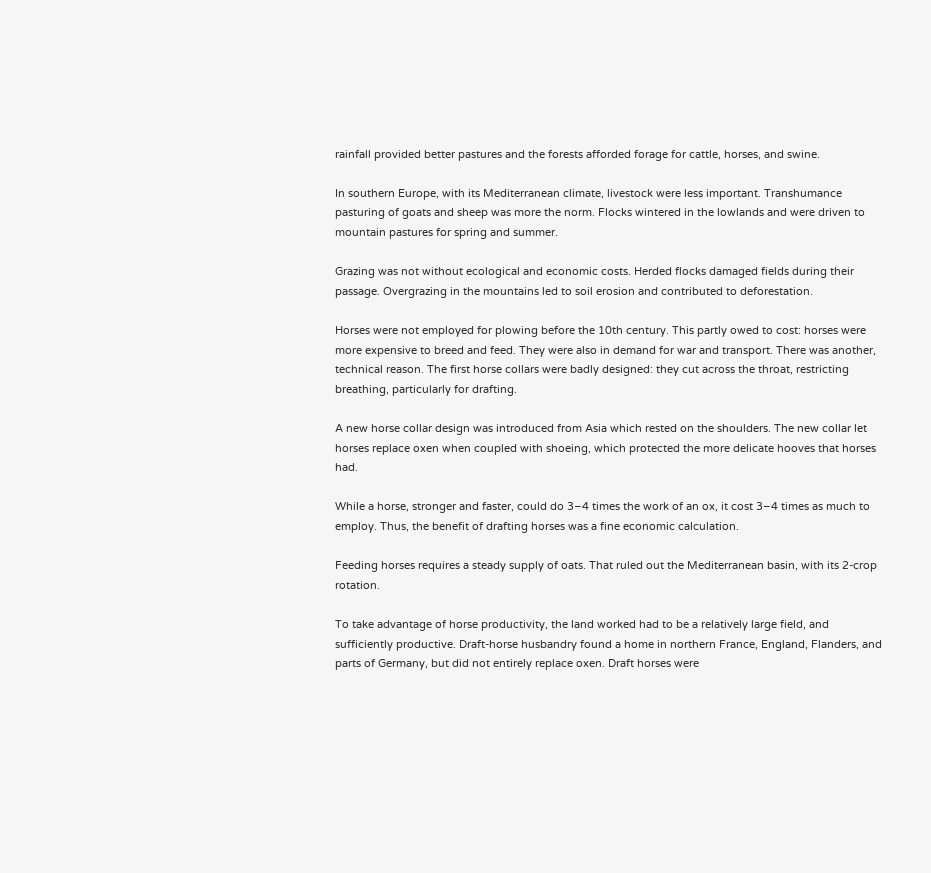rainfall provided better pastures and the forests afforded forage for cattle, horses, and swine.

In southern Europe, with its Mediterranean climate, livestock were less important. Transhumance pasturing of goats and sheep was more the norm. Flocks wintered in the lowlands and were driven to mountain pastures for spring and summer.

Grazing was not without ecological and economic costs. Herded flocks damaged fields during their passage. Overgrazing in the mountains led to soil erosion and contributed to deforestation.

Horses were not employed for plowing before the 10th century. This partly owed to cost: horses were more expensive to breed and feed. They were also in demand for war and transport. There was another, technical reason. The first horse collars were badly designed: they cut across the throat, restricting breathing, particularly for drafting.

A new horse collar design was introduced from Asia which rested on the shoulders. The new collar let horses replace oxen when coupled with shoeing, which protected the more delicate hooves that horses had.

While a horse, stronger and faster, could do 3–4 times the work of an ox, it cost 3–4 times as much to employ. Thus, the benefit of drafting horses was a fine economic calculation.

Feeding horses requires a steady supply of oats. That ruled out the Mediterranean basin, with its 2-crop rotation.

To take advantage of horse productivity, the land worked had to be a relatively large field, and sufficiently productive. Draft-horse husbandry found a home in northern France, England, Flanders, and parts of Germany, but did not entirely replace oxen. Draft horses were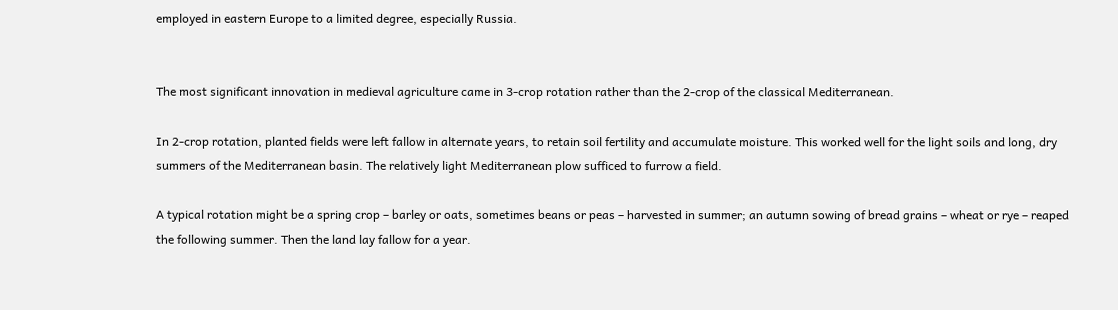employed in eastern Europe to a limited degree, especially Russia.


The most significant innovation in medieval agriculture came in 3-crop rotation rather than the 2-crop of the classical Mediterranean.

In 2-crop rotation, planted fields were left fallow in alternate years, to retain soil fertility and accumulate moisture. This worked well for the light soils and long, dry summers of the Mediterranean basin. The relatively light Mediterranean plow sufficed to furrow a field.

A typical rotation might be a spring crop – barley or oats, sometimes beans or peas – harvested in summer; an autumn sowing of bread grains – wheat or rye – reaped the following summer. Then the land lay fallow for a year.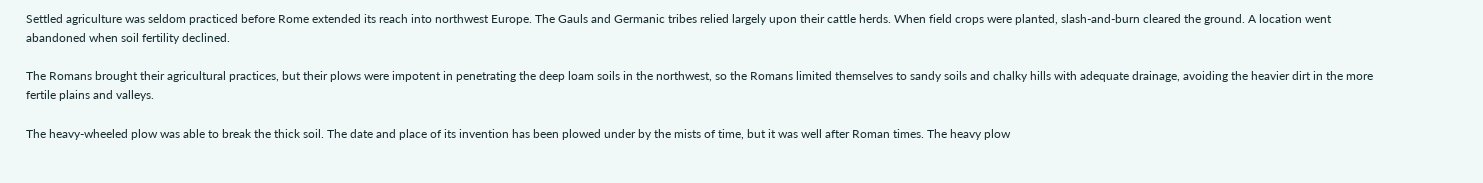Settled agriculture was seldom practiced before Rome extended its reach into northwest Europe. The Gauls and Germanic tribes relied largely upon their cattle herds. When field crops were planted, slash-and-burn cleared the ground. A location went abandoned when soil fertility declined.

The Romans brought their agricultural practices, but their plows were impotent in penetrating the deep loam soils in the northwest, so the Romans limited themselves to sandy soils and chalky hills with adequate drainage, avoiding the heavier dirt in the more fertile plains and valleys.

The heavy-wheeled plow was able to break the thick soil. The date and place of its invention has been plowed under by the mists of time, but it was well after Roman times. The heavy plow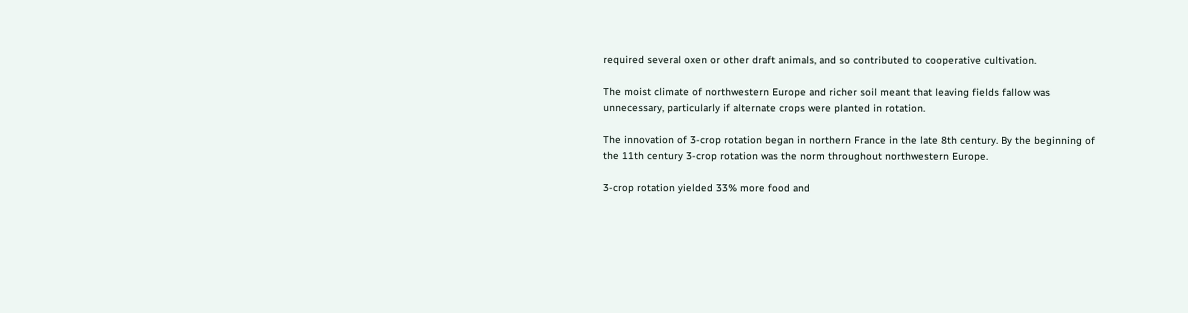required several oxen or other draft animals, and so contributed to cooperative cultivation.

The moist climate of northwestern Europe and richer soil meant that leaving fields fallow was unnecessary, particularly if alternate crops were planted in rotation.

The innovation of 3-crop rotation began in northern France in the late 8th century. By the beginning of the 11th century 3-crop rotation was the norm throughout northwestern Europe.

3-crop rotation yielded 33% more food and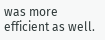was more efficient as well.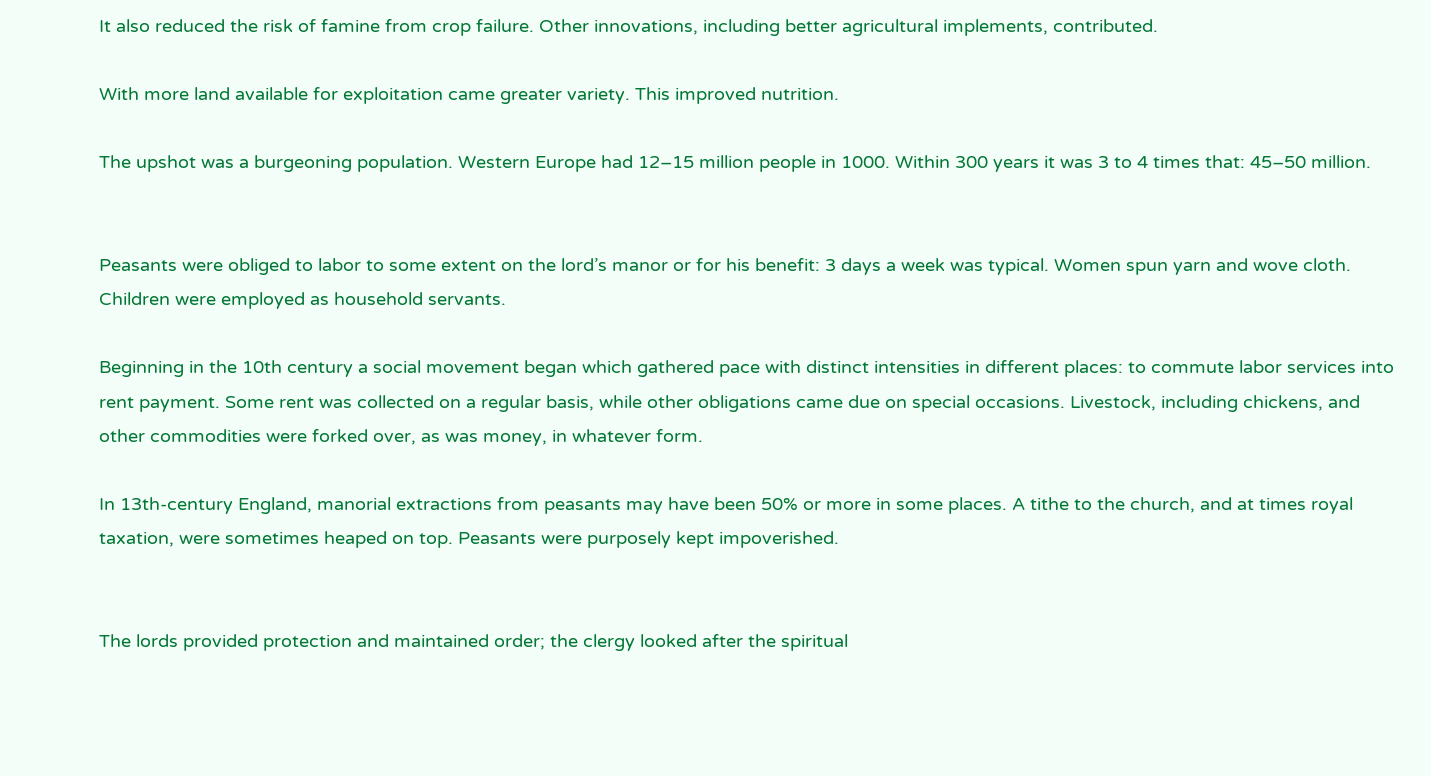It also reduced the risk of famine from crop failure. Other innovations, including better agricultural implements, contributed.

With more land available for exploitation came greater variety. This improved nutrition.

The upshot was a burgeoning population. Western Europe had 12–15 million people in 1000. Within 300 years it was 3 to 4 times that: 45–50 million.


Peasants were obliged to labor to some extent on the lord’s manor or for his benefit: 3 days a week was typical. Women spun yarn and wove cloth. Children were employed as household servants.

Beginning in the 10th century a social movement began which gathered pace with distinct intensities in different places: to commute labor services into rent payment. Some rent was collected on a regular basis, while other obligations came due on special occasions. Livestock, including chickens, and other commodities were forked over, as was money, in whatever form.

In 13th-century England, manorial extractions from peasants may have been 50% or more in some places. A tithe to the church, and at times royal taxation, were sometimes heaped on top. Peasants were purposely kept impoverished.


The lords provided protection and maintained order; the clergy looked after the spiritual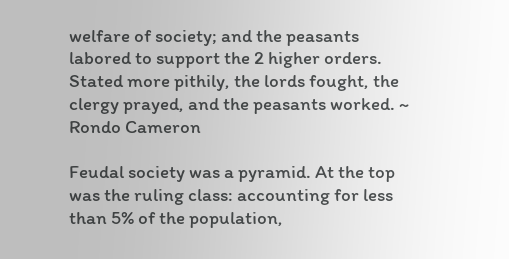welfare of society; and the peasants labored to support the 2 higher orders. Stated more pithily, the lords fought, the clergy prayed, and the peasants worked. ~ Rondo Cameron

Feudal society was a pyramid. At the top was the ruling class: accounting for less than 5% of the population,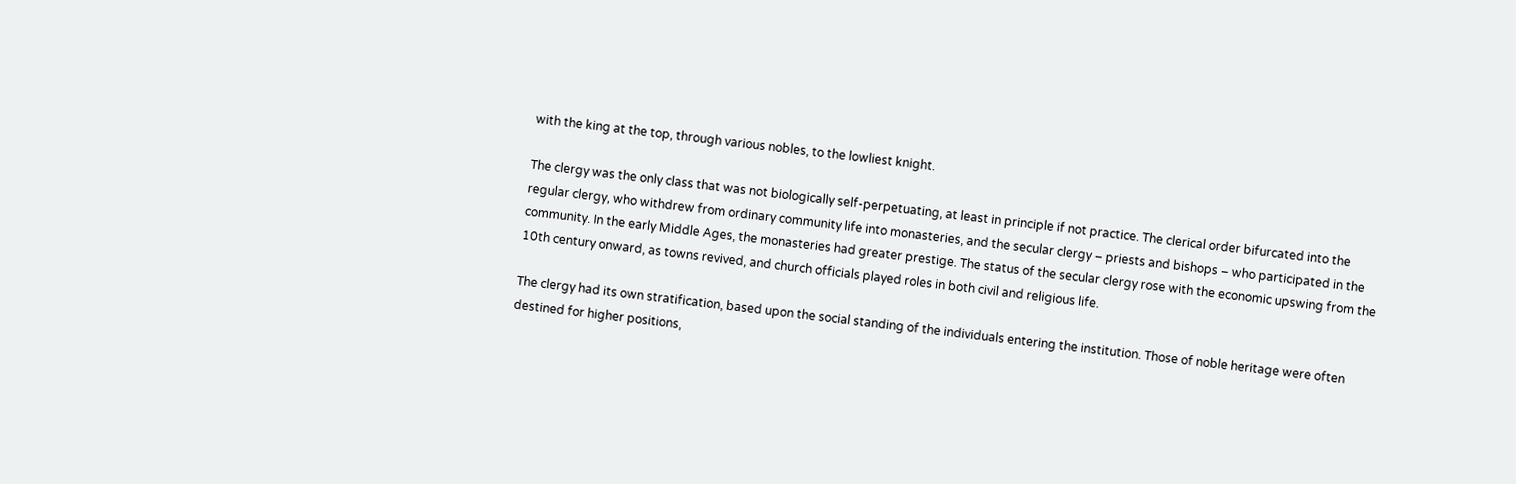with the king at the top, through various nobles, to the lowliest knight.

The clergy was the only class that was not biologically self-perpetuating, at least in principle if not practice. The clerical order bifurcated into the regular clergy, who withdrew from ordinary community life into monasteries, and the secular clergy – priests and bishops – who participated in the community. In the early Middle Ages, the monasteries had greater prestige. The status of the secular clergy rose with the economic upswing from the 10th century onward, as towns revived, and church officials played roles in both civil and religious life.

The clergy had its own stratification, based upon the social standing of the individuals entering the institution. Those of noble heritage were often destined for higher positions,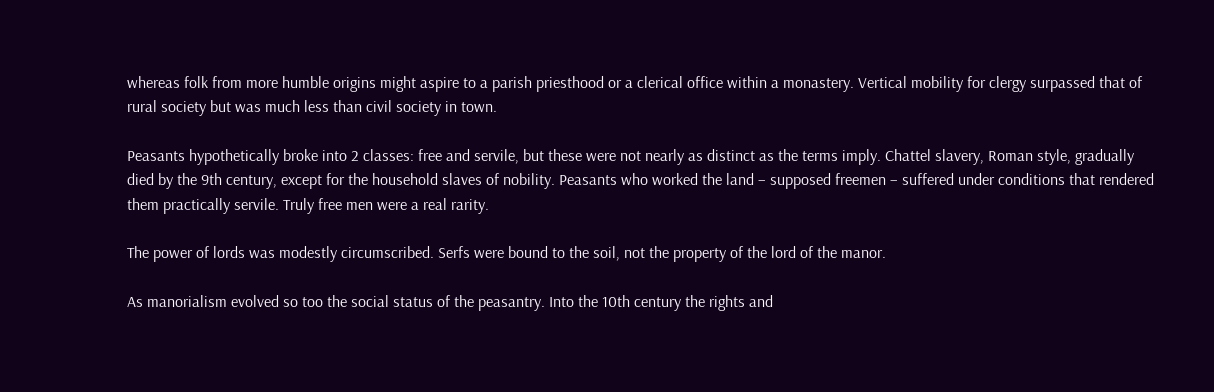whereas folk from more humble origins might aspire to a parish priesthood or a clerical office within a monastery. Vertical mobility for clergy surpassed that of rural society but was much less than civil society in town.

Peasants hypothetically broke into 2 classes: free and servile, but these were not nearly as distinct as the terms imply. Chattel slavery, Roman style, gradually died by the 9th century, except for the household slaves of nobility. Peasants who worked the land – supposed freemen – suffered under conditions that rendered them practically servile. Truly free men were a real rarity.

The power of lords was modestly circumscribed. Serfs were bound to the soil, not the property of the lord of the manor.

As manorialism evolved so too the social status of the peasantry. Into the 10th century the rights and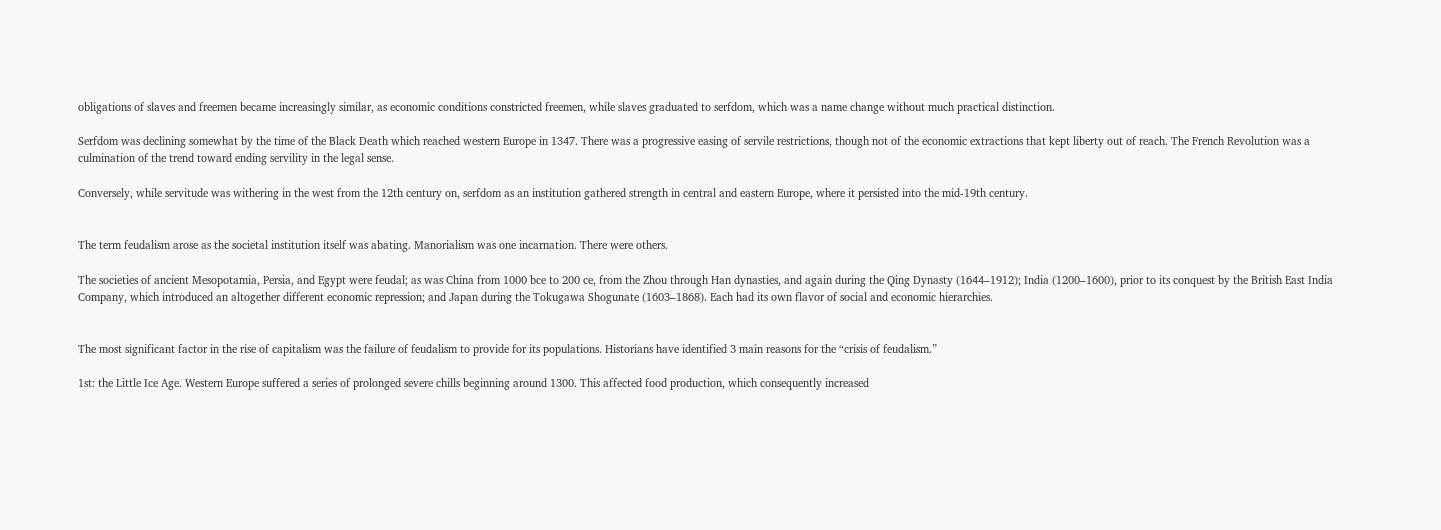obligations of slaves and freemen became increasingly similar, as economic conditions constricted freemen, while slaves graduated to serfdom, which was a name change without much practical distinction.

Serfdom was declining somewhat by the time of the Black Death which reached western Europe in 1347. There was a progressive easing of servile restrictions, though not of the economic extractions that kept liberty out of reach. The French Revolution was a culmination of the trend toward ending servility in the legal sense.

Conversely, while servitude was withering in the west from the 12th century on, serfdom as an institution gathered strength in central and eastern Europe, where it persisted into the mid-19th century.


The term feudalism arose as the societal institution itself was abating. Manorialism was one incarnation. There were others.

The societies of ancient Mesopotamia, Persia, and Egypt were feudal; as was China from 1000 bce to 200 ce, from the Zhou through Han dynasties, and again during the Qing Dynasty (1644–1912); India (1200–1600), prior to its conquest by the British East India Company, which introduced an altogether different economic repression; and Japan during the Tokugawa Shogunate (1603–1868). Each had its own flavor of social and economic hierarchies.


The most significant factor in the rise of capitalism was the failure of feudalism to provide for its populations. Historians have identified 3 main reasons for the “crisis of feudalism.”

1st: the Little Ice Age. Western Europe suffered a series of prolonged severe chills beginning around 1300. This affected food production, which consequently increased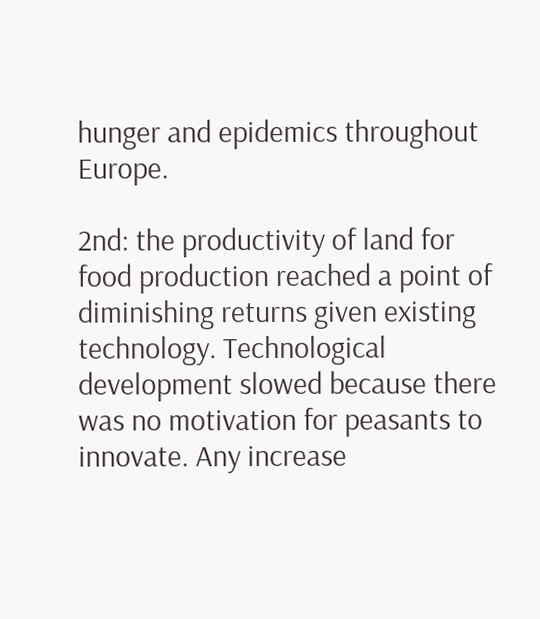hunger and epidemics throughout Europe.

2nd: the productivity of land for food production reached a point of diminishing returns given existing technology. Technological development slowed because there was no motivation for peasants to innovate. Any increase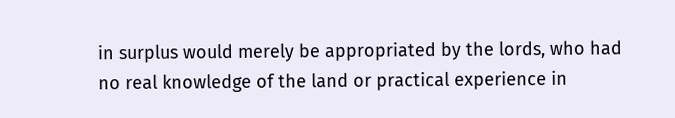in surplus would merely be appropriated by the lords, who had no real knowledge of the land or practical experience in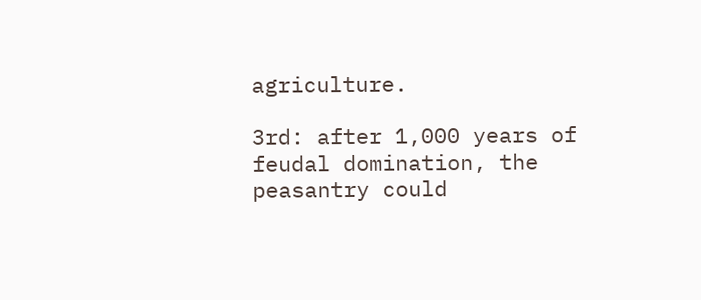agriculture.

3rd: after 1,000 years of feudal domination, the peasantry could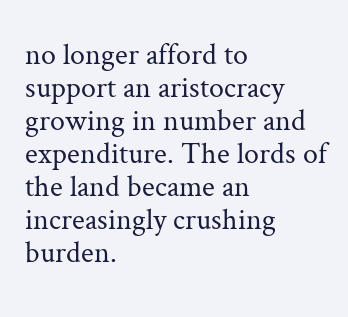no longer afford to support an aristocracy growing in number and expenditure. The lords of the land became an increasingly crushing burden.